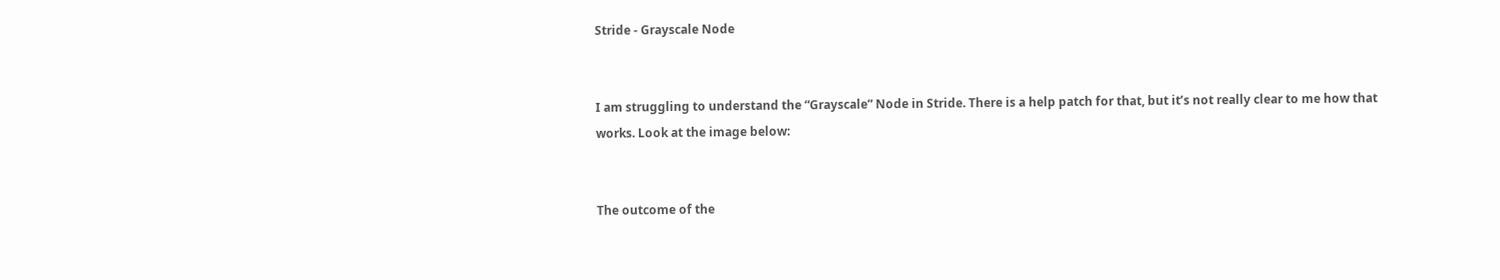Stride - Grayscale Node


I am struggling to understand the “Grayscale” Node in Stride. There is a help patch for that, but it’s not really clear to me how that works. Look at the image below:


The outcome of the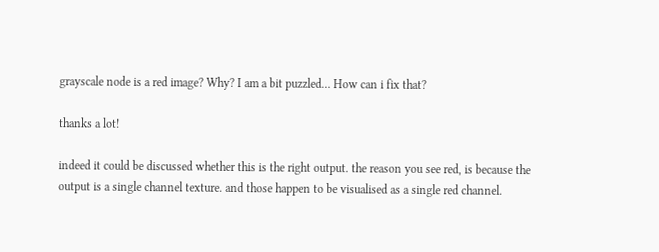grayscale node is a red image? Why? I am a bit puzzled… How can i fix that?

thanks a lot!

indeed it could be discussed whether this is the right output. the reason you see red, is because the output is a single channel texture. and those happen to be visualised as a single red channel.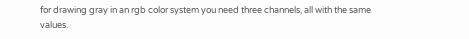for drawing gray in an rgb color system you need three channels, all with the same values.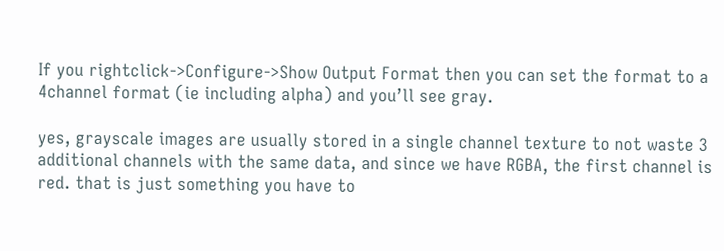If you rightclick->Configure->Show Output Format then you can set the format to a 4channel format (ie including alpha) and you’ll see gray.

yes, grayscale images are usually stored in a single channel texture to not waste 3 additional channels with the same data, and since we have RGBA, the first channel is red. that is just something you have to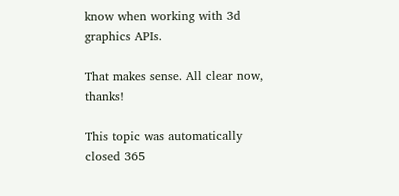know when working with 3d graphics APIs.

That makes sense. All clear now, thanks!

This topic was automatically closed 365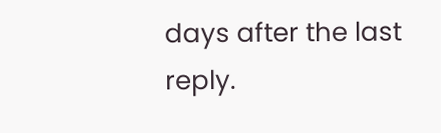days after the last reply.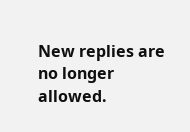New replies are no longer allowed.